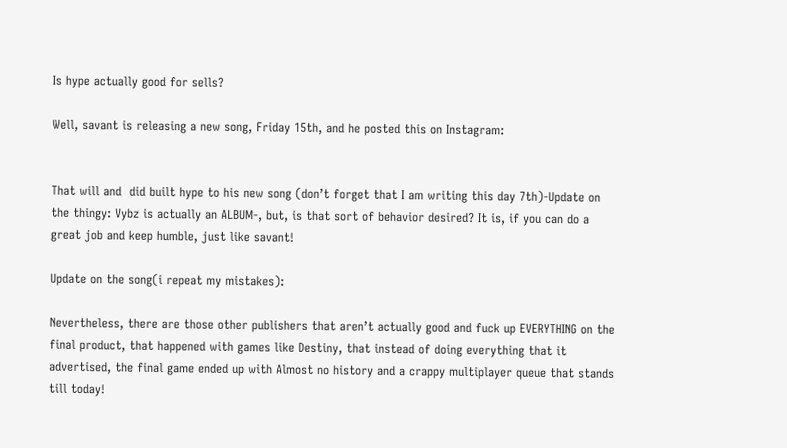Is hype actually good for sells?

Well, savant is releasing a new song, Friday 15th, and he posted this on Instagram:


That will and  did built hype to his new song (don’t forget that I am writing this day 7th)-Update on the thingy: Vybz is actually an ALBUM-, but, is that sort of behavior desired? It is, if you can do a great job and keep humble, just like savant!

Update on the song(i repeat my mistakes):

Nevertheless, there are those other publishers that aren’t actually good and fuck up EVERYTHING on the final product, that happened with games like Destiny, that instead of doing everything that it advertised, the final game ended up with Almost no history and a crappy multiplayer queue that stands till today!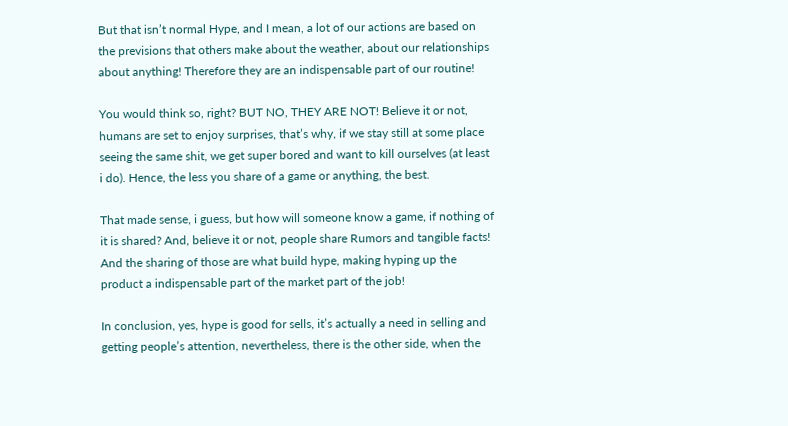But that isn’t normal Hype, and I mean, a lot of our actions are based on the previsions that others make about the weather, about our relationships about anything! Therefore they are an indispensable part of our routine!

You would think so, right? BUT NO, THEY ARE NOT! Believe it or not, humans are set to enjoy surprises, that’s why, if we stay still at some place seeing the same shit, we get super bored and want to kill ourselves (at least i do). Hence, the less you share of a game or anything, the best.

That made sense, i guess, but how will someone know a game, if nothing of it is shared? And, believe it or not, people share Rumors and tangible facts! And the sharing of those are what build hype, making hyping up the product a indispensable part of the market part of the job!

In conclusion, yes, hype is good for sells, it’s actually a need in selling and getting people’s attention, nevertheless, there is the other side, when the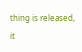thing is released, it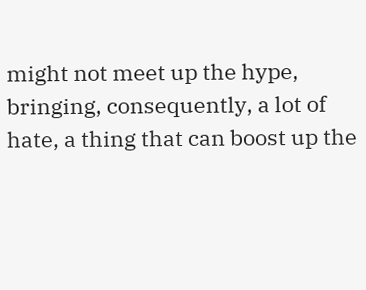might not meet up the hype, bringing, consequently, a lot of hate, a thing that can boost up the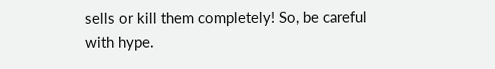sells or kill them completely! So, be careful with hype.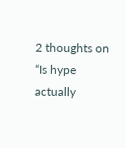2 thoughts on “Is hype actually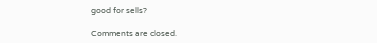good for sells?

Comments are closed.